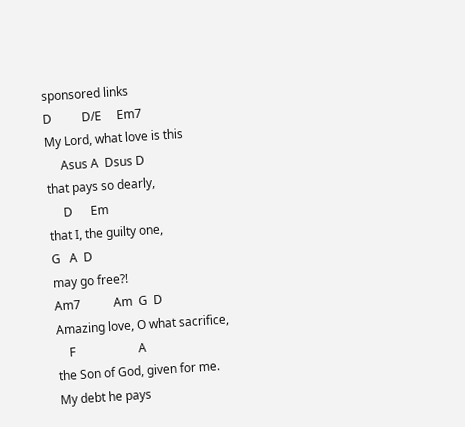sponsored links
D          D/E     Em7
My Lord, what love is this
     Asus A  Dsus D
that pays so dearly,
     D      Em
that I, the guilty one,
G   A  D
may go free?!
Am7           Am  G  D
Amazing love, O what sacrifice,
    F                     A
the Son of God, given for me.
My debt he pays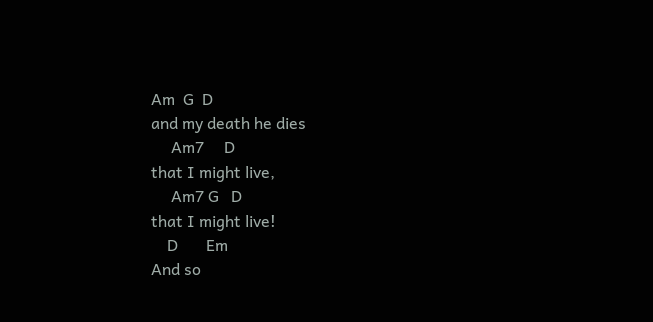Am  G  D
and my death he dies
     Am7     D
that I might live,
     Am7 G   D
that I might live!
    D       Em
And so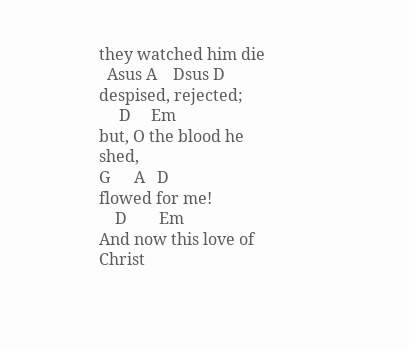they watched him die
  Asus A    Dsus D
despised, rejected;
     D     Em
but, O the blood he shed,
G      A   D
flowed for me!
    D        Em
And now this love of Christ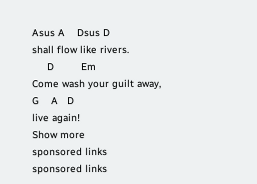Asus A    Dsus D
shall flow like rivers.
     D         Em
Come wash your guilt away,
G    A   D
live again!
Show more
sponsored links
sponsored links